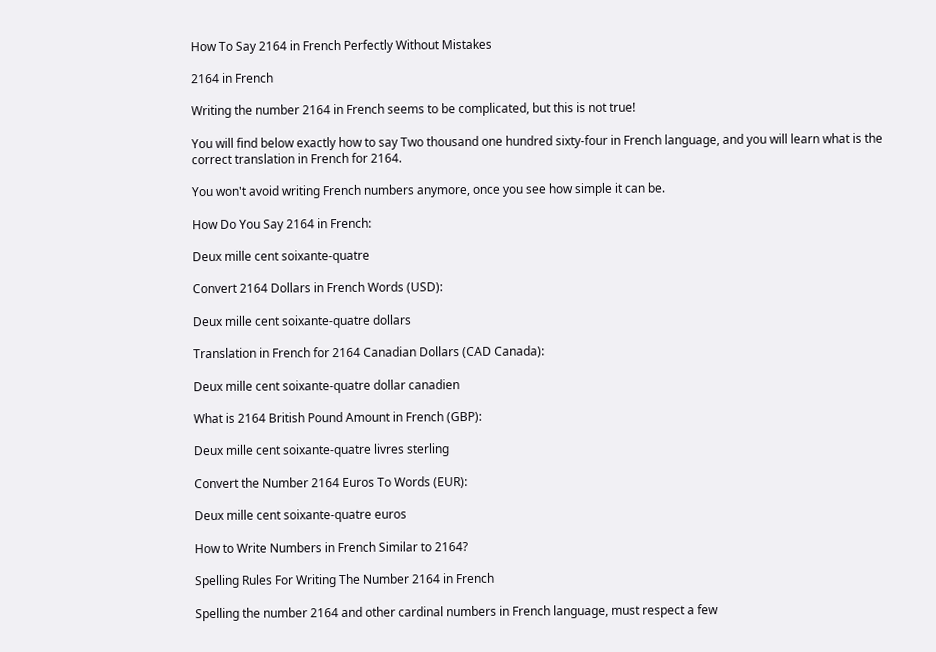How To Say 2164 in French Perfectly Without Mistakes

2164 in French

Writing the number 2164 in French seems to be complicated, but this is not true!

You will find below exactly how to say Two thousand one hundred sixty-four in French language, and you will learn what is the correct translation in French for 2164.

You won't avoid writing French numbers anymore, once you see how simple it can be.

How Do You Say 2164 in French:

Deux mille cent soixante-quatre

Convert 2164 Dollars in French Words (USD):

Deux mille cent soixante-quatre dollars

Translation in French for 2164 Canadian Dollars (CAD Canada):

Deux mille cent soixante-quatre dollar canadien

What is 2164 British Pound Amount in French (GBP):

Deux mille cent soixante-quatre livres sterling

Convert the Number 2164 Euros To Words (EUR):

Deux mille cent soixante-quatre euros

How to Write Numbers in French Similar to 2164?

Spelling Rules For Writing The Number 2164 in French

Spelling the number 2164 and other cardinal numbers in French language, must respect a few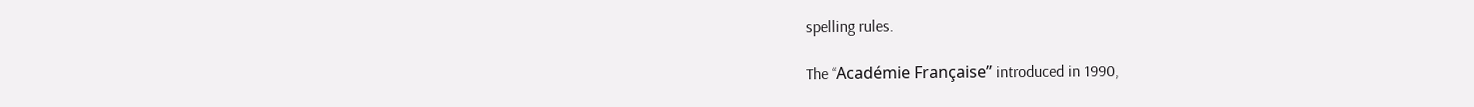spelling rules.

The ‘‘Académie Française’’ introduced in 1990,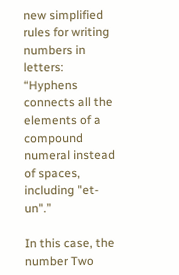new simplified rules for writing numbers in letters: “Hyphens connects all the elements of a compound numeral instead of spaces, including "et-un".”

In this case, the number Two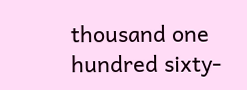thousand one hundred sixty-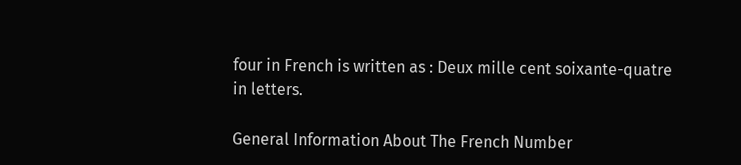four in French is written as : Deux mille cent soixante-quatre in letters.

General Information About The French Number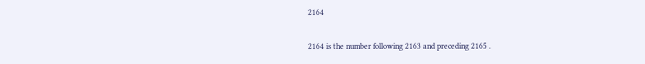2164

2164 is the number following 2163 and preceding 2165 .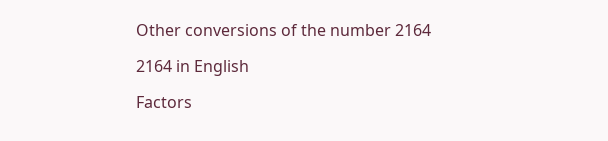Other conversions of the number 2164

2164 in English

Factors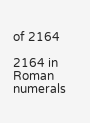of 2164

2164 in Roman numerals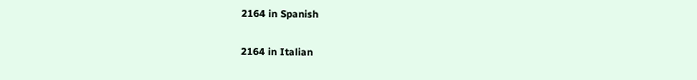2164 in Spanish

2164 in Italian